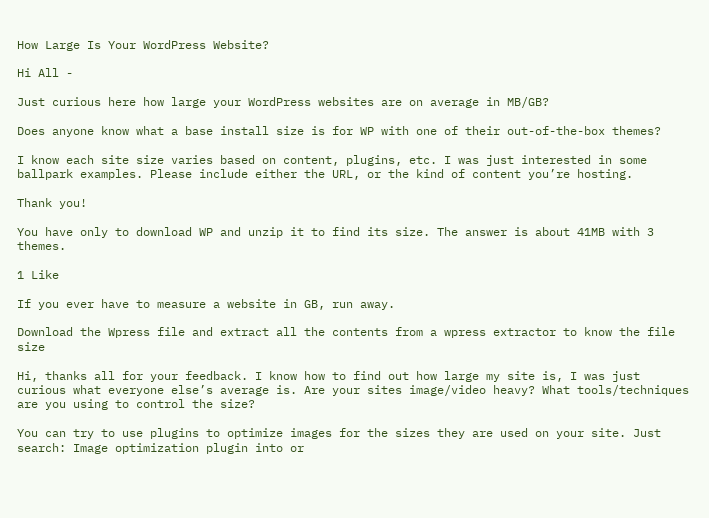How Large Is Your WordPress Website?

Hi All -

Just curious here how large your WordPress websites are on average in MB/GB?

Does anyone know what a base install size is for WP with one of their out-of-the-box themes?

I know each site size varies based on content, plugins, etc. I was just interested in some ballpark examples. Please include either the URL, or the kind of content you’re hosting.

Thank you!

You have only to download WP and unzip it to find its size. The answer is about 41MB with 3 themes.

1 Like

If you ever have to measure a website in GB, run away.

Download the Wpress file and extract all the contents from a wpress extractor to know the file size

Hi, thanks all for your feedback. I know how to find out how large my site is, I was just curious what everyone else’s average is. Are your sites image/video heavy? What tools/techniques are you using to control the size?

You can try to use plugins to optimize images for the sizes they are used on your site. Just search: Image optimization plugin into or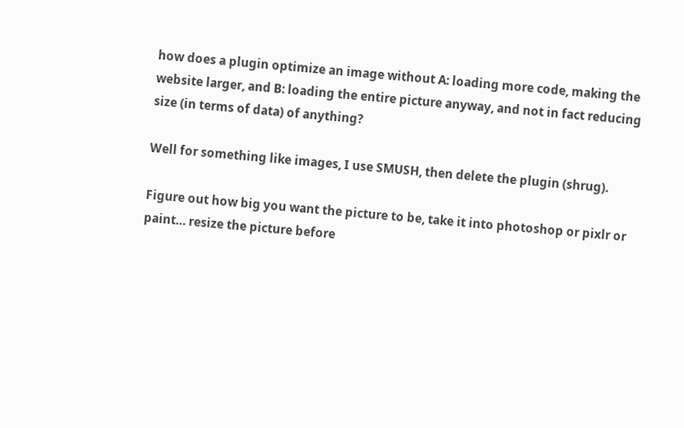how does a plugin optimize an image without A: loading more code, making the website larger, and B: loading the entire picture anyway, and not in fact reducing size (in terms of data) of anything?

Well for something like images, I use SMUSH, then delete the plugin (shrug).

Figure out how big you want the picture to be, take it into photoshop or pixlr or paint… resize the picture before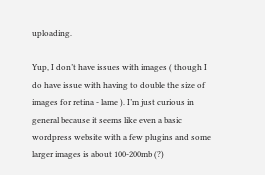uploading.

Yup, I don’t have issues with images ( though I do have issue with having to double the size of images for retina - lame ). I’m just curious in general because it seems like even a basic wordpress website with a few plugins and some larger images is about 100-200mb (?)